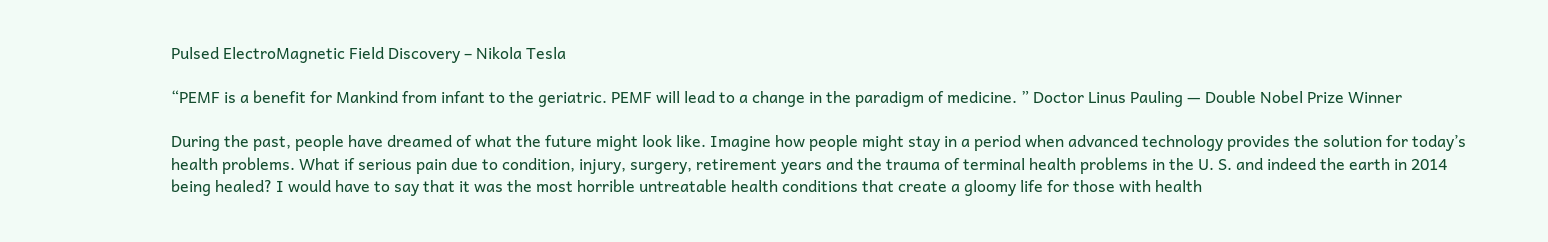Pulsed ElectroMagnetic Field Discovery – Nikola Tesla

“PEMF is a benefit for Mankind from infant to the geriatric. PEMF will lead to a change in the paradigm of medicine. ” Doctor Linus Pauling — Double Nobel Prize Winner

During the past, people have dreamed of what the future might look like. Imagine how people might stay in a period when advanced technology provides the solution for today’s health problems. What if serious pain due to condition, injury, surgery, retirement years and the trauma of terminal health problems in the U. S. and indeed the earth in 2014 being healed? I would have to say that it was the most horrible untreatable health conditions that create a gloomy life for those with health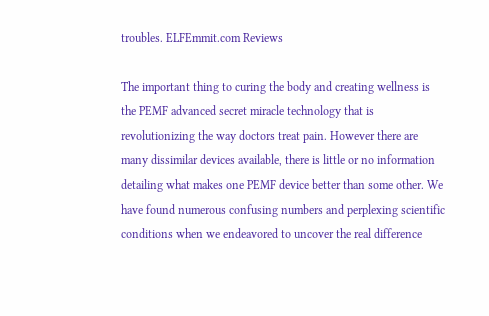troubles. ELFEmmit.com Reviews

The important thing to curing the body and creating wellness is the PEMF advanced secret miracle technology that is revolutionizing the way doctors treat pain. However there are many dissimilar devices available, there is little or no information detailing what makes one PEMF device better than some other. We have found numerous confusing numbers and perplexing scientific conditions when we endeavored to uncover the real difference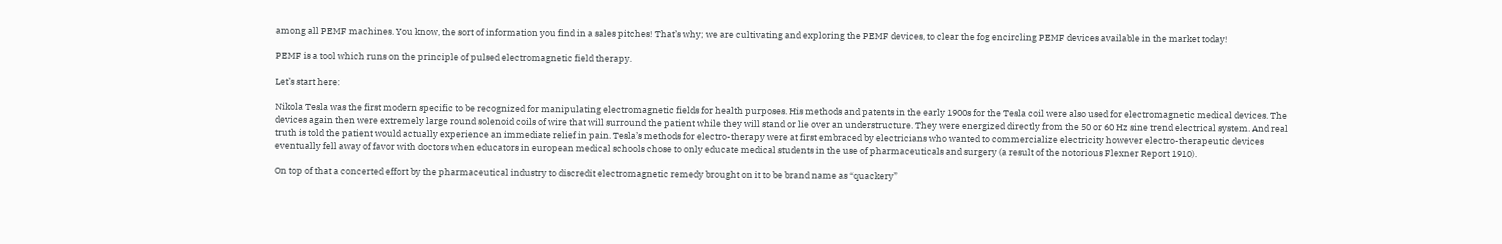among all PEMF machines. You know, the sort of information you find in a sales pitches! That’s why; we are cultivating and exploring the PEMF devices, to clear the fog encircling PEMF devices available in the market today!

PEMF is a tool which runs on the principle of pulsed electromagnetic field therapy.

Let’s start here:

Nikola Tesla was the first modern specific to be recognized for manipulating electromagnetic fields for health purposes. His methods and patents in the early 1900s for the Tesla coil were also used for electromagnetic medical devices. The devices again then were extremely large round solenoid coils of wire that will surround the patient while they will stand or lie over an understructure. They were energized directly from the 50 or 60 Hz sine trend electrical system. And real truth is told the patient would actually experience an immediate relief in pain. Tesla’s methods for electro-therapy were at first embraced by electricians who wanted to commercialize electricity however electro-therapeutic devices eventually fell away of favor with doctors when educators in european medical schools chose to only educate medical students in the use of pharmaceuticals and surgery (a result of the notorious Flexner Report 1910).

On top of that a concerted effort by the pharmaceutical industry to discredit electromagnetic remedy brought on it to be brand name as “quackery”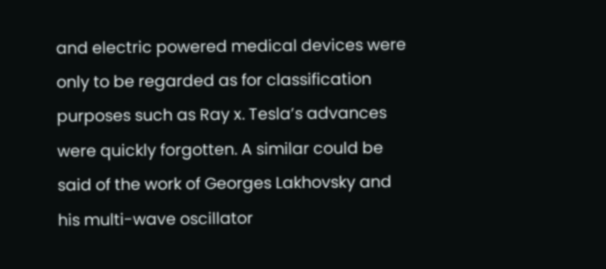and electric powered medical devices were only to be regarded as for classification purposes such as Ray x. Tesla’s advances were quickly forgotten. A similar could be said of the work of Georges Lakhovsky and his multi-wave oscillator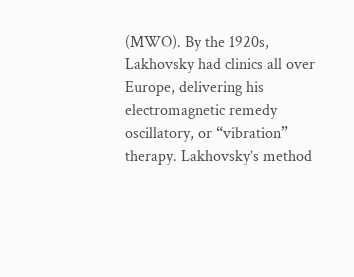(MWO). By the 1920s, Lakhovsky had clinics all over Europe, delivering his electromagnetic remedy oscillatory, or “vibration” therapy. Lakhovsky’s method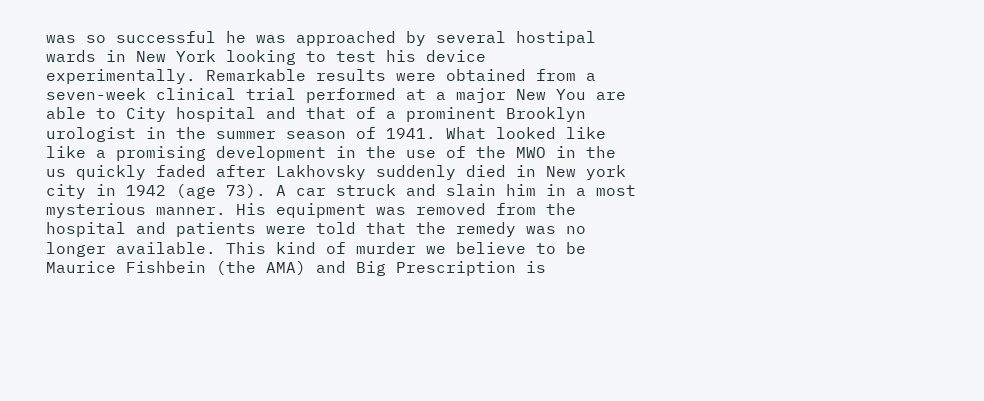was so successful he was approached by several hostipal wards in New York looking to test his device experimentally. Remarkable results were obtained from a seven-week clinical trial performed at a major New You are able to City hospital and that of a prominent Brooklyn urologist in the summer season of 1941. What looked like like a promising development in the use of the MWO in the us quickly faded after Lakhovsky suddenly died in New york city in 1942 (age 73). A car struck and slain him in a most mysterious manner. His equipment was removed from the hospital and patients were told that the remedy was no longer available. This kind of murder we believe to be Maurice Fishbein (the AMA) and Big Prescription is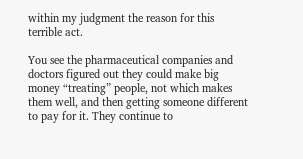within my judgment the reason for this terrible act.

You see the pharmaceutical companies and doctors figured out they could make big money “treating” people, not which makes them well, and then getting someone different to pay for it. They continue to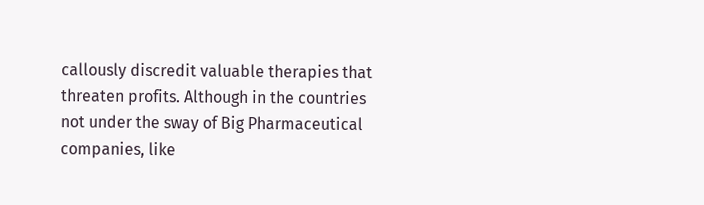callously discredit valuable therapies that threaten profits. Although in the countries not under the sway of Big Pharmaceutical companies, like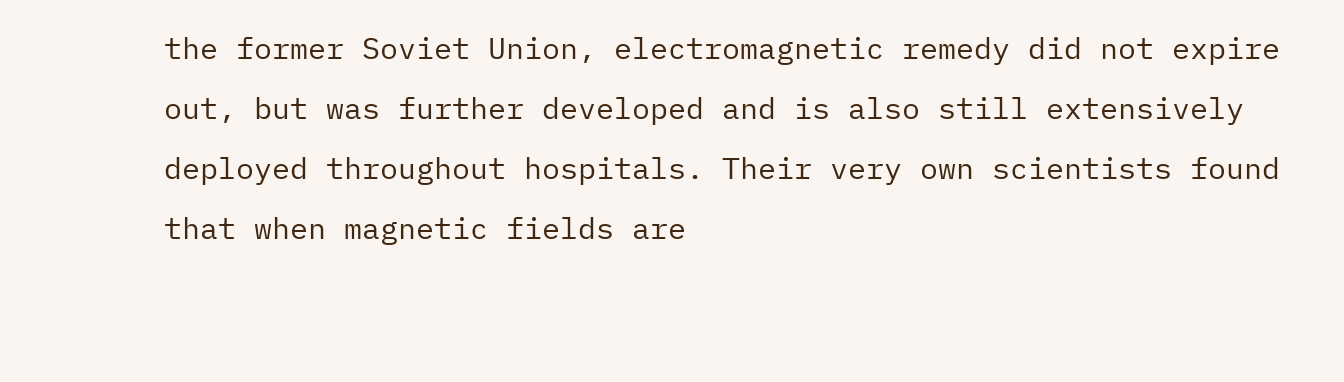the former Soviet Union, electromagnetic remedy did not expire out, but was further developed and is also still extensively deployed throughout hospitals. Their very own scientists found that when magnetic fields are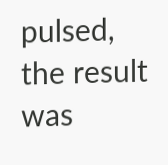pulsed, the result was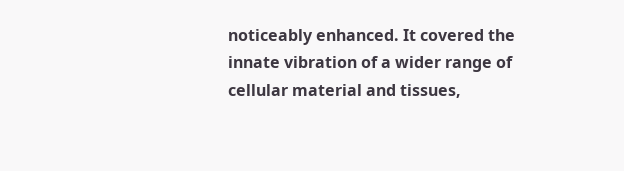noticeably enhanced. It covered the innate vibration of a wider range of cellular material and tissues,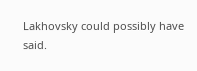Lakhovsky could possibly have said.